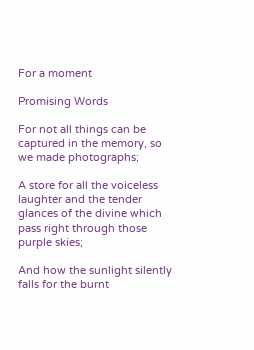For a moment

Promising Words

For not all things can be captured in the memory, so we made photographs;

A store for all the voiceless laughter and the tender glances of the divine which pass right through those purple skies;

And how the sunlight silently falls for the burnt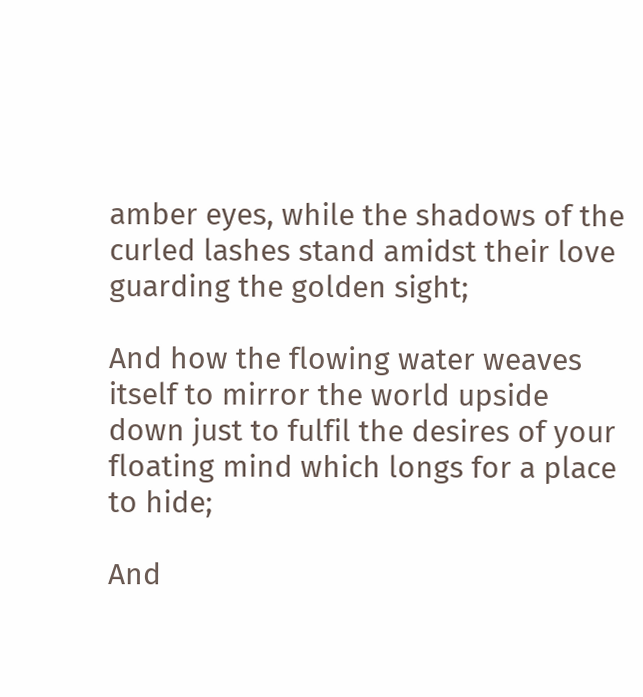amber eyes, while the shadows of the curled lashes stand amidst their love guarding the golden sight;

And how the flowing water weaves itself to mirror the world upside down just to fulfil the desires of your floating mind which longs for a place to hide;

And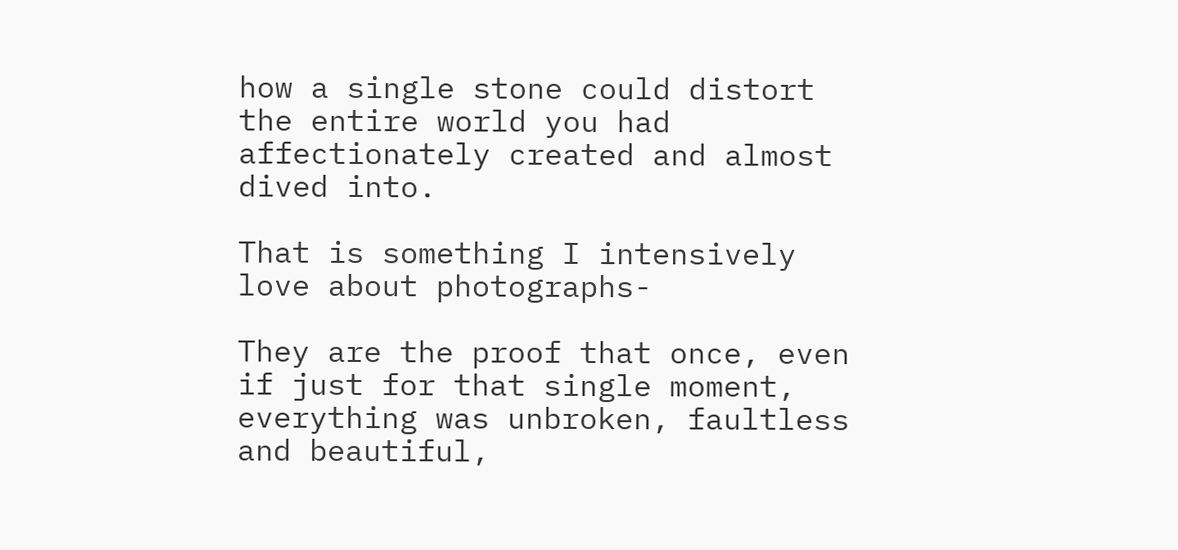how a single stone could distort the entire world you had affectionately created and almost dived into.

That is something I intensively love about photographs-

They are the proof that once, even if just for that single moment, everything was unbroken, faultless and beautiful,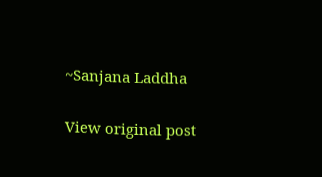~Sanjana Laddha

View original post